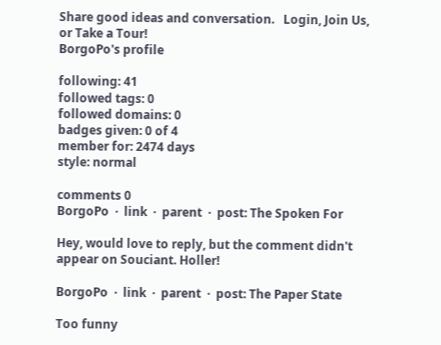Share good ideas and conversation.   Login, Join Us, or Take a Tour!
BorgoPo's profile

following: 41
followed tags: 0
followed domains: 0
badges given: 0 of 4
member for: 2474 days
style: normal

comments 0
BorgoPo  ·  link  ·  parent  ·  post: The Spoken For

Hey, would love to reply, but the comment didn't appear on Souciant. Holler!

BorgoPo  ·  link  ·  parent  ·  post: The Paper State

Too funny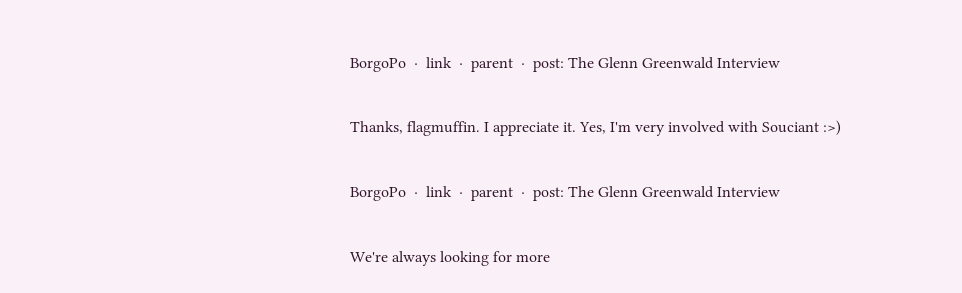BorgoPo  ·  link  ·  parent  ·  post: The Glenn Greenwald Interview

Thanks, flagmuffin. I appreciate it. Yes, I'm very involved with Souciant :>)

BorgoPo  ·  link  ·  parent  ·  post: The Glenn Greenwald Interview

We're always looking for more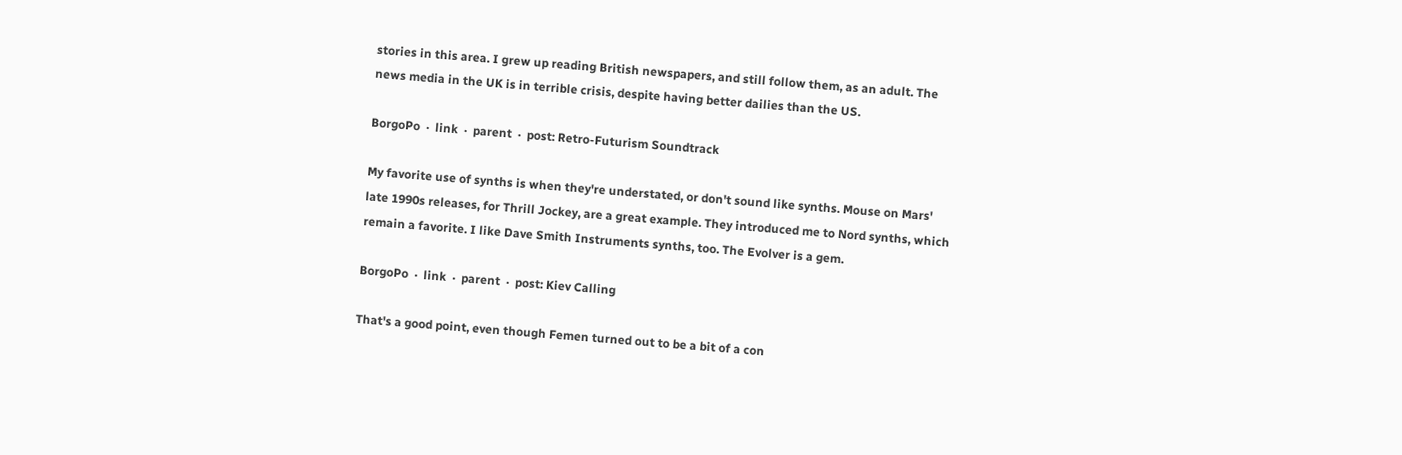stories in this area. I grew up reading British newspapers, and still follow them, as an adult. The news media in the UK is in terrible crisis, despite having better dailies than the US.

BorgoPo  ·  link  ·  parent  ·  post: Retro-Futurism Soundtrack

My favorite use of synths is when they're understated, or don't sound like synths. Mouse on Mars' late 1990s releases, for Thrill Jockey, are a great example. They introduced me to Nord synths, which remain a favorite. I like Dave Smith Instruments synths, too. The Evolver is a gem.

BorgoPo  ·  link  ·  parent  ·  post: Kiev Calling

That's a good point, even though Femen turned out to be a bit of a con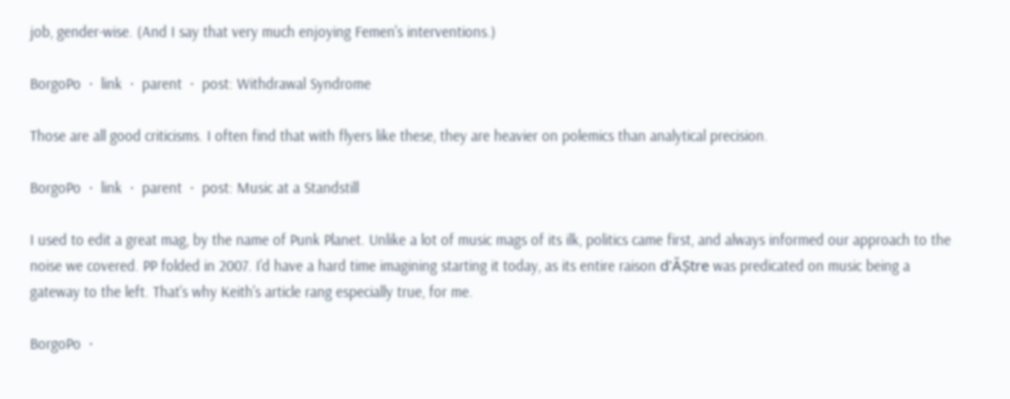job, gender-wise. (And I say that very much enjoying Femen's interventions.)

BorgoPo  ·  link  ·  parent  ·  post: Withdrawal Syndrome

Those are all good criticisms. I often find that with flyers like these, they are heavier on polemics than analytical precision.

BorgoPo  ·  link  ·  parent  ·  post: Music at a Standstill

I used to edit a great mag, by the name of Punk Planet. Unlike a lot of music mags of its ilk, politics came first, and always informed our approach to the noise we covered. PP folded in 2007. I'd have a hard time imagining starting it today, as its entire raison d'ĂȘtre was predicated on music being a gateway to the left. That's why Keith's article rang especially true, for me.

BorgoPo  ·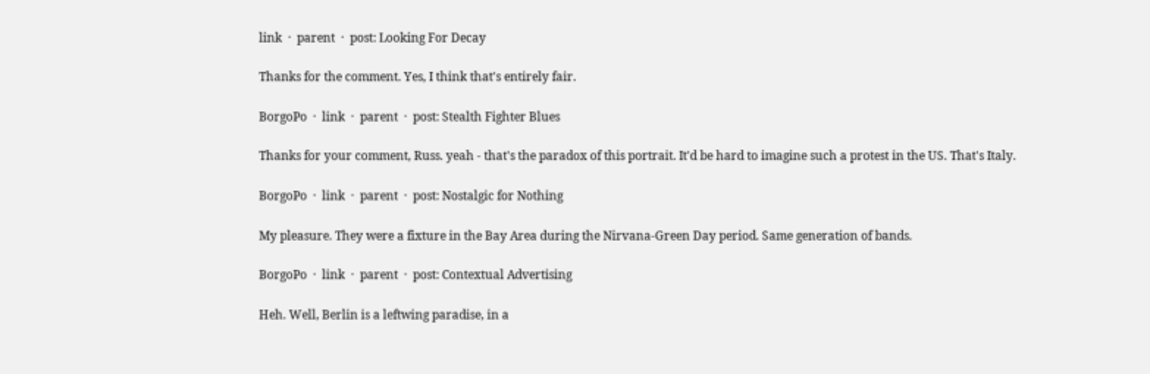link  ·  parent  ·  post: Looking For Decay

Thanks for the comment. Yes, I think that's entirely fair.

BorgoPo  ·  link  ·  parent  ·  post: Stealth Fighter Blues

Thanks for your comment, Russ. yeah - that's the paradox of this portrait. It'd be hard to imagine such a protest in the US. That's Italy.

BorgoPo  ·  link  ·  parent  ·  post: Nostalgic for Nothing

My pleasure. They were a fixture in the Bay Area during the Nirvana-Green Day period. Same generation of bands.

BorgoPo  ·  link  ·  parent  ·  post: Contextual Advertising

Heh. Well, Berlin is a leftwing paradise, in a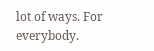lot of ways. For everybody.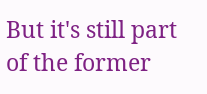But it's still part of the former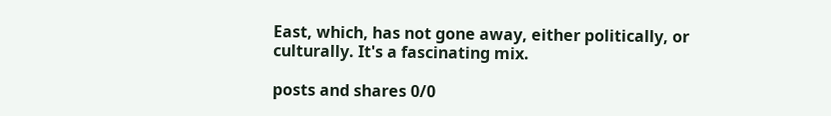East, which, has not gone away, either politically, or culturally. It's a fascinating mix.

posts and shares 0/0